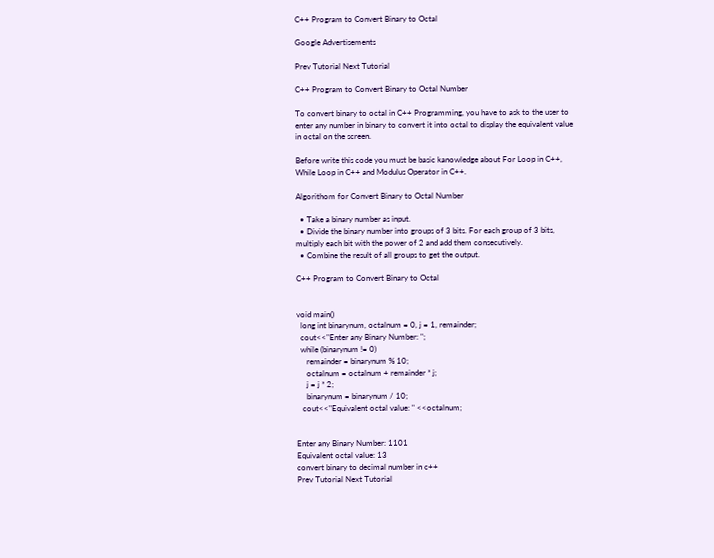C++ Program to Convert Binary to Octal

Google Advertisements

Prev Tutorial Next Tutorial

C++ Program to Convert Binary to Octal Number

To convert binary to octal in C++ Programming, you have to ask to the user to enter any number in binary to convert it into octal to display the equivalent value in octal on the screen.

Before write this code you must be basic kanowledge about For Loop in C++, While Loop in C++ and Modulus Operator in C++.

Algorithom for Convert Binary to Octal Number

  • Take a binary number as input.
  • Divide the binary number into groups of 3 bits. For each group of 3 bits, multiply each bit with the power of 2 and add them consecutively.
  • Combine the result of all groups to get the output.

C++ Program to Convert Binary to Octal


void main()
  long int binarynum, octalnum = 0, j = 1, remainder;
  cout<<"Enter any Binary Number: ";
  while (binarynum != 0)
     remainder = binarynum % 10;
     octalnum = octalnum + remainder * j;
     j = j * 2;
     binarynum = binarynum / 10;
   cout<<"Equivalent octal value: " <<octalnum;


Enter any Binary Number: 1101
Equivalent octal value: 13
convert binary to decimal number in c++
Prev Tutorial Next Tutorial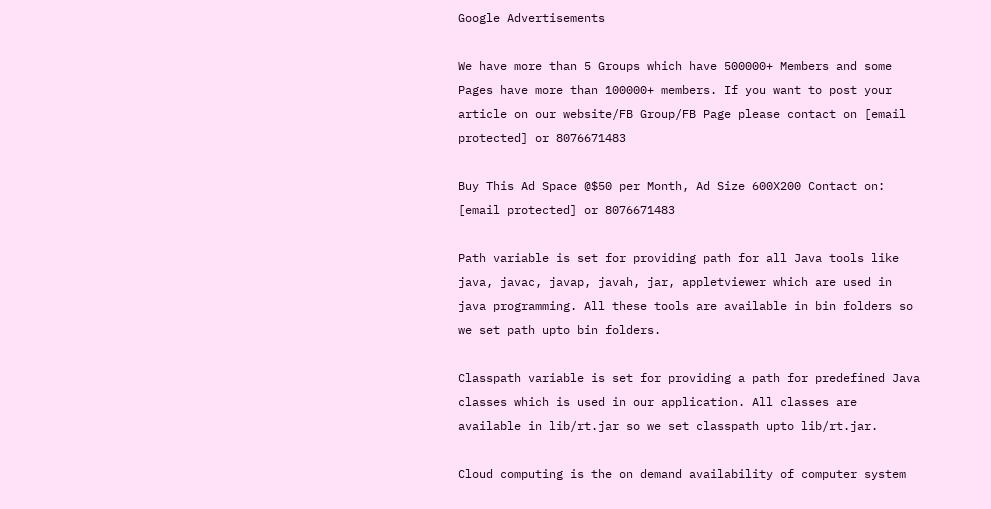Google Advertisements

We have more than 5 Groups which have 500000+ Members and some Pages have more than 100000+ members. If you want to post your article on our website/FB Group/FB Page please contact on [email protected] or 8076671483

Buy This Ad Space @$50 per Month, Ad Size 600X200 Contact on: [email protected] or 8076671483

Path variable is set for providing path for all Java tools like java, javac, javap, javah, jar, appletviewer which are used in java programming. All these tools are available in bin folders so we set path upto bin folders.

Classpath variable is set for providing a path for predefined Java classes which is used in our application. All classes are available in lib/rt.jar so we set classpath upto lib/rt.jar.

Cloud computing is the on demand availability of computer system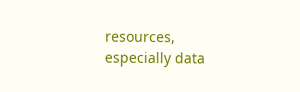resources, especially data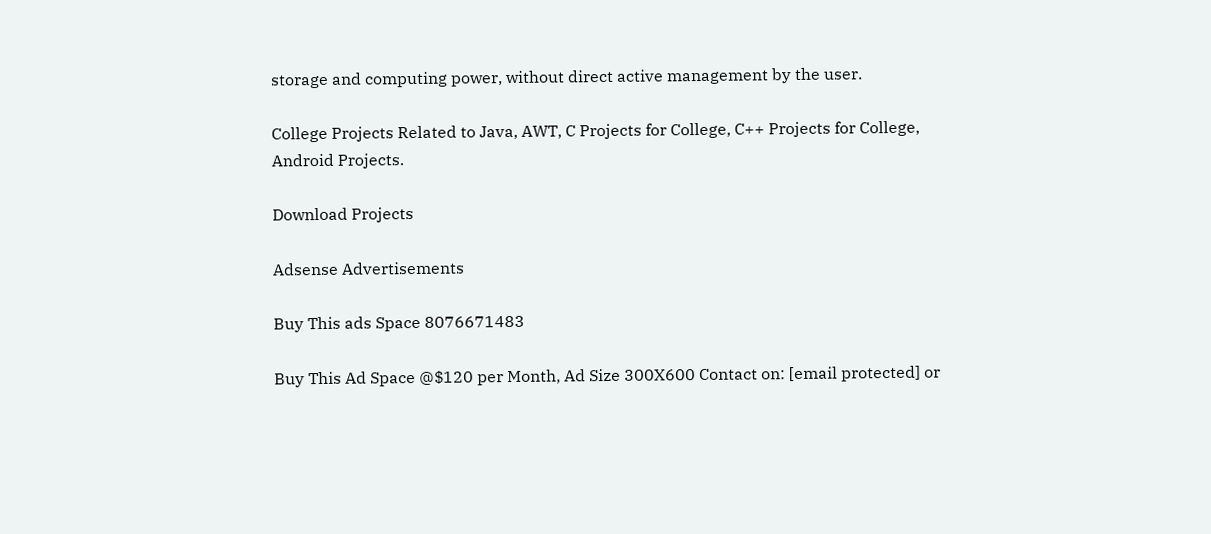storage and computing power, without direct active management by the user.

College Projects Related to Java, AWT, C Projects for College, C++ Projects for College, Android Projects.

Download Projects

Adsense Advertisements

Buy This ads Space 8076671483

Buy This Ad Space @$120 per Month, Ad Size 300X600 Contact on: [email protected] or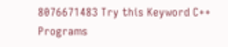8076671483 Try this Keyword C++ Programs